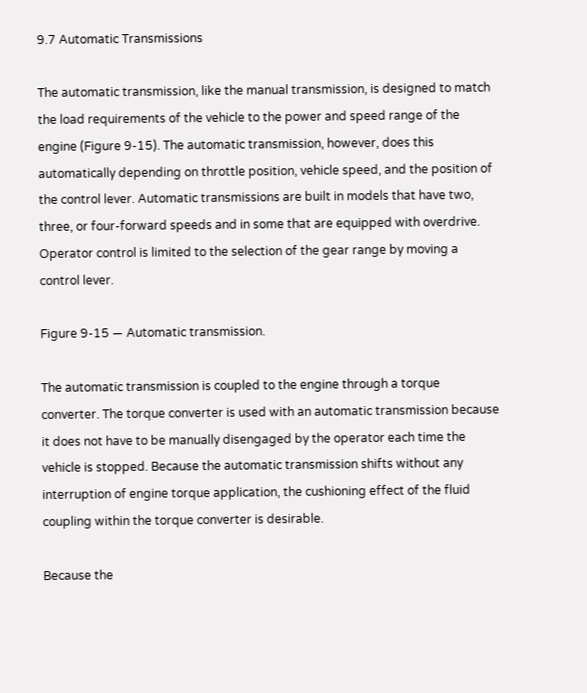9.7 Automatic Transmissions

The automatic transmission, like the manual transmission, is designed to match the load requirements of the vehicle to the power and speed range of the engine (Figure 9-15). The automatic transmission, however, does this automatically depending on throttle position, vehicle speed, and the position of the control lever. Automatic transmissions are built in models that have two, three, or four-forward speeds and in some that are equipped with overdrive. Operator control is limited to the selection of the gear range by moving a control lever.

Figure 9-15 — Automatic transmission.

The automatic transmission is coupled to the engine through a torque converter. The torque converter is used with an automatic transmission because it does not have to be manually disengaged by the operator each time the vehicle is stopped. Because the automatic transmission shifts without any interruption of engine torque application, the cushioning effect of the fluid coupling within the torque converter is desirable.

Because the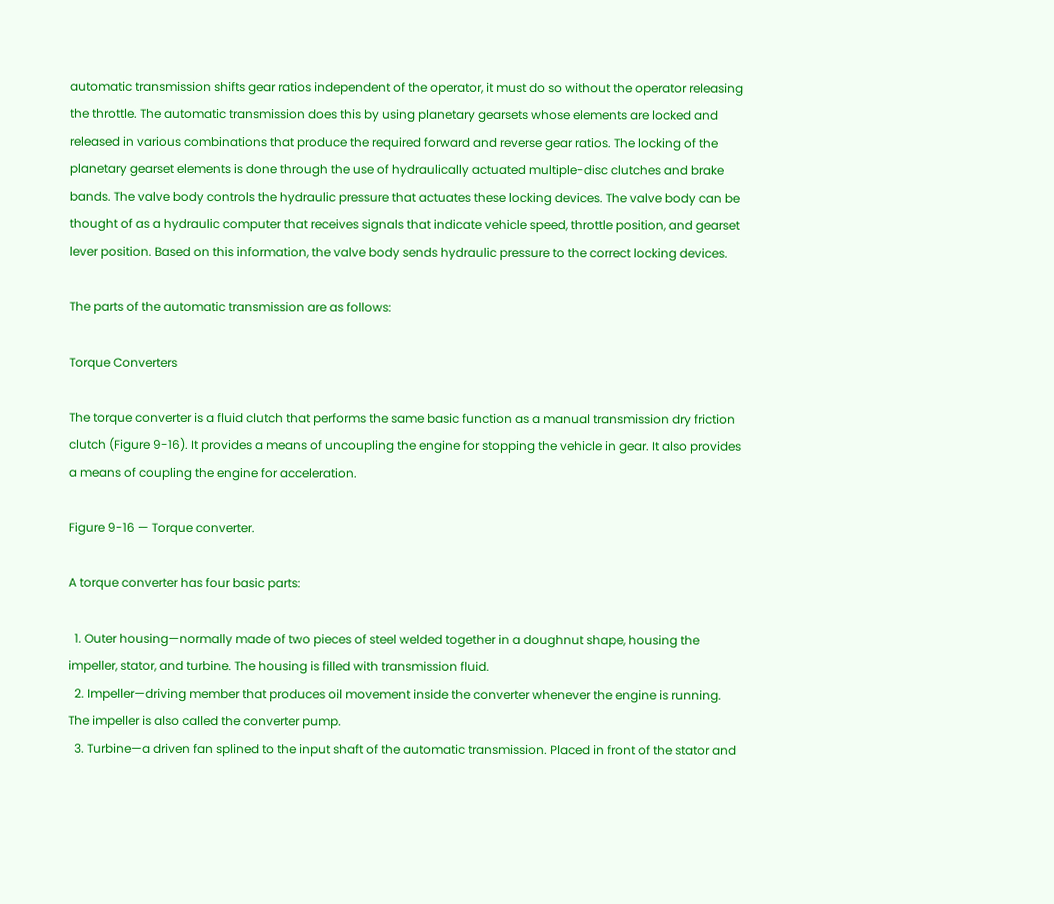automatic transmission shifts gear ratios independent of the operator, it must do so without the operator releasing the throttle. The automatic transmission does this by using planetary gearsets whose elements are locked and released in various combinations that produce the required forward and reverse gear ratios. The locking of the planetary gearset elements is done through the use of hydraulically actuated multiple-disc clutches and brake bands. The valve body controls the hydraulic pressure that actuates these locking devices. The valve body can be thought of as a hydraulic computer that receives signals that indicate vehicle speed, throttle position, and gearset lever position. Based on this information, the valve body sends hydraulic pressure to the correct locking devices.

The parts of the automatic transmission are as follows:

Torque Converters

The torque converter is a fluid clutch that performs the same basic function as a manual transmission dry friction clutch (Figure 9-16). It provides a means of uncoupling the engine for stopping the vehicle in gear. It also provides a means of coupling the engine for acceleration.

Figure 9-16 — Torque converter.

A torque converter has four basic parts:

  1. Outer housing—normally made of two pieces of steel welded together in a doughnut shape, housing the impeller, stator, and turbine. The housing is filled with transmission fluid.
  2. Impeller—driving member that produces oil movement inside the converter whenever the engine is running. The impeller is also called the converter pump.
  3. Turbine—a driven fan splined to the input shaft of the automatic transmission. Placed in front of the stator and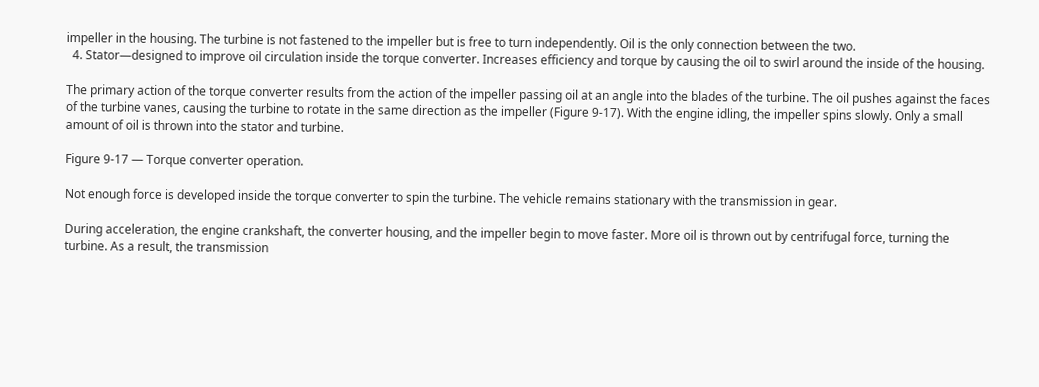impeller in the housing. The turbine is not fastened to the impeller but is free to turn independently. Oil is the only connection between the two.
  4. Stator—designed to improve oil circulation inside the torque converter. Increases efficiency and torque by causing the oil to swirl around the inside of the housing.

The primary action of the torque converter results from the action of the impeller passing oil at an angle into the blades of the turbine. The oil pushes against the faces of the turbine vanes, causing the turbine to rotate in the same direction as the impeller (Figure 9-17). With the engine idling, the impeller spins slowly. Only a small amount of oil is thrown into the stator and turbine.

Figure 9-17 — Torque converter operation.

Not enough force is developed inside the torque converter to spin the turbine. The vehicle remains stationary with the transmission in gear.

During acceleration, the engine crankshaft, the converter housing, and the impeller begin to move faster. More oil is thrown out by centrifugal force, turning the turbine. As a result, the transmission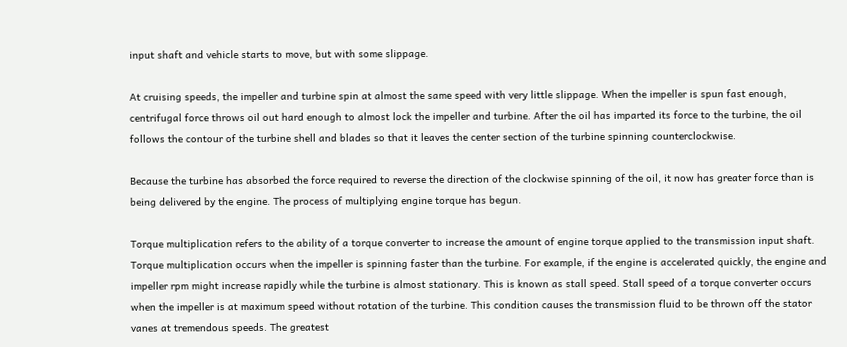input shaft and vehicle starts to move, but with some slippage.

At cruising speeds, the impeller and turbine spin at almost the same speed with very little slippage. When the impeller is spun fast enough, centrifugal force throws oil out hard enough to almost lock the impeller and turbine. After the oil has imparted its force to the turbine, the oil follows the contour of the turbine shell and blades so that it leaves the center section of the turbine spinning counterclockwise.

Because the turbine has absorbed the force required to reverse the direction of the clockwise spinning of the oil, it now has greater force than is being delivered by the engine. The process of multiplying engine torque has begun.

Torque multiplication refers to the ability of a torque converter to increase the amount of engine torque applied to the transmission input shaft. Torque multiplication occurs when the impeller is spinning faster than the turbine. For example, if the engine is accelerated quickly, the engine and impeller rpm might increase rapidly while the turbine is almost stationary. This is known as stall speed. Stall speed of a torque converter occurs when the impeller is at maximum speed without rotation of the turbine. This condition causes the transmission fluid to be thrown off the stator vanes at tremendous speeds. The greatest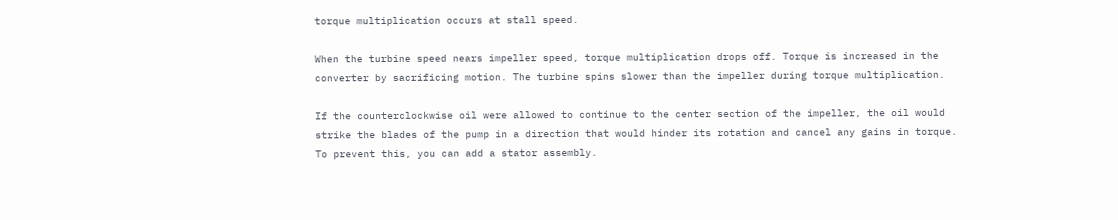torque multiplication occurs at stall speed.

When the turbine speed nears impeller speed, torque multiplication drops off. Torque is increased in the converter by sacrificing motion. The turbine spins slower than the impeller during torque multiplication.

If the counterclockwise oil were allowed to continue to the center section of the impeller, the oil would strike the blades of the pump in a direction that would hinder its rotation and cancel any gains in torque. To prevent this, you can add a stator assembly.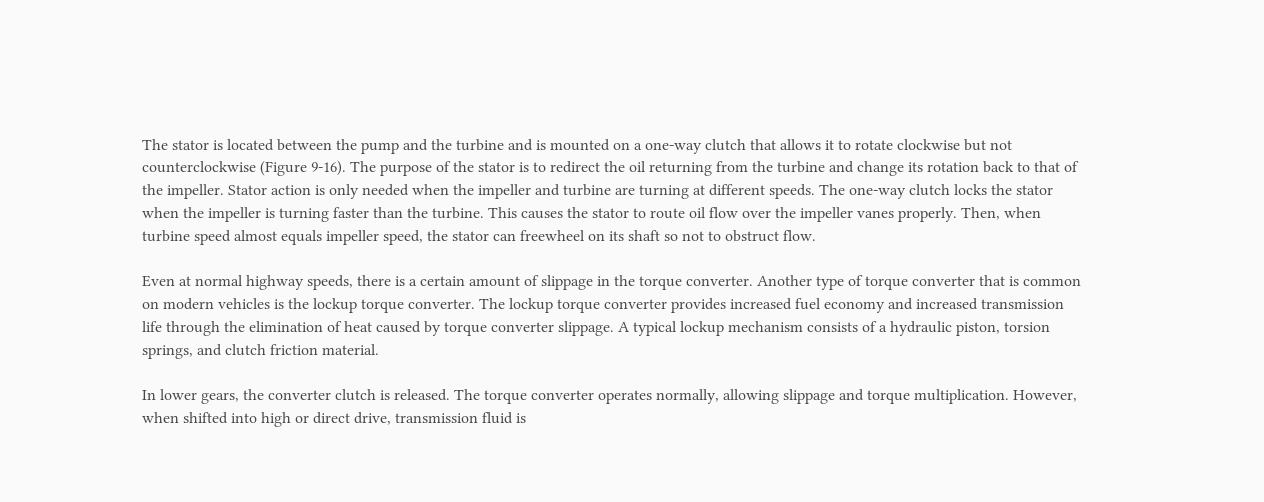The stator is located between the pump and the turbine and is mounted on a one-way clutch that allows it to rotate clockwise but not counterclockwise (Figure 9-16). The purpose of the stator is to redirect the oil returning from the turbine and change its rotation back to that of the impeller. Stator action is only needed when the impeller and turbine are turning at different speeds. The one-way clutch locks the stator when the impeller is turning faster than the turbine. This causes the stator to route oil flow over the impeller vanes properly. Then, when turbine speed almost equals impeller speed, the stator can freewheel on its shaft so not to obstruct flow.

Even at normal highway speeds, there is a certain amount of slippage in the torque converter. Another type of torque converter that is common on modern vehicles is the lockup torque converter. The lockup torque converter provides increased fuel economy and increased transmission life through the elimination of heat caused by torque converter slippage. A typical lockup mechanism consists of a hydraulic piston, torsion springs, and clutch friction material.

In lower gears, the converter clutch is released. The torque converter operates normally, allowing slippage and torque multiplication. However, when shifted into high or direct drive, transmission fluid is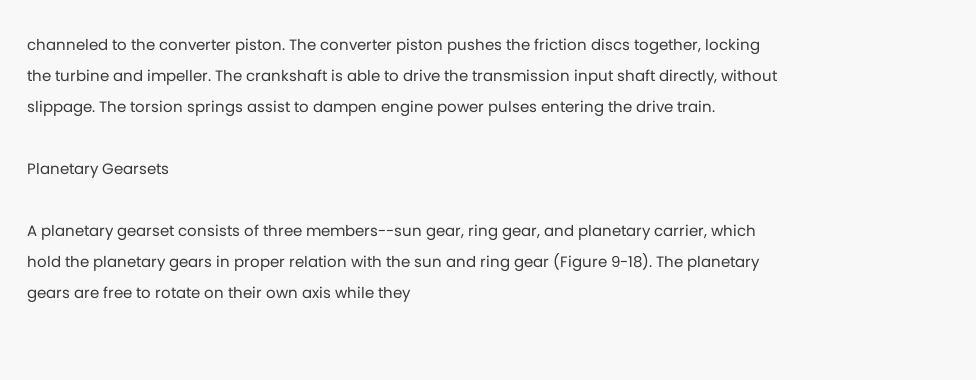channeled to the converter piston. The converter piston pushes the friction discs together, locking the turbine and impeller. The crankshaft is able to drive the transmission input shaft directly, without slippage. The torsion springs assist to dampen engine power pulses entering the drive train.

Planetary Gearsets

A planetary gearset consists of three members--sun gear, ring gear, and planetary carrier, which hold the planetary gears in proper relation with the sun and ring gear (Figure 9-18). The planetary gears are free to rotate on their own axis while they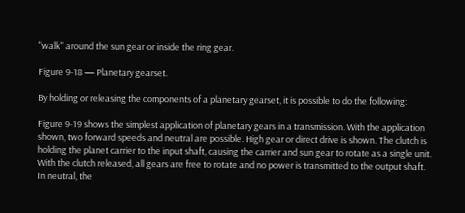"walk" around the sun gear or inside the ring gear.

Figure 9-18 — Planetary gearset.

By holding or releasing the components of a planetary gearset, it is possible to do the following:

Figure 9-19 shows the simplest application of planetary gears in a transmission. With the application shown, two forward speeds and neutral are possible. High gear or direct drive is shown. The clutch is holding the planet carrier to the input shaft, causing the carrier and sun gear to rotate as a single unit. With the clutch released, all gears are free to rotate and no power is transmitted to the output shaft. In neutral, the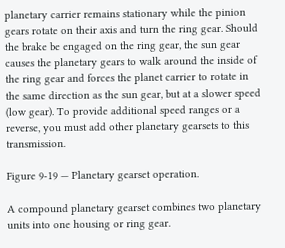planetary carrier remains stationary while the pinion gears rotate on their axis and turn the ring gear. Should the brake be engaged on the ring gear, the sun gear causes the planetary gears to walk around the inside of the ring gear and forces the planet carrier to rotate in the same direction as the sun gear, but at a slower speed (low gear). To provide additional speed ranges or a reverse, you must add other planetary gearsets to this transmission.

Figure 9-19 — Planetary gearset operation.

A compound planetary gearset combines two planetary units into one housing or ring gear.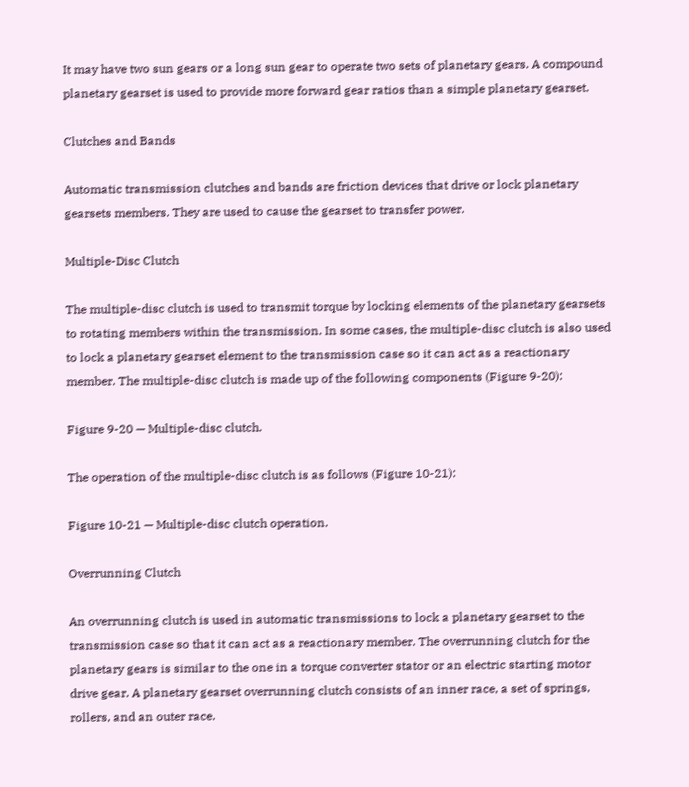It may have two sun gears or a long sun gear to operate two sets of planetary gears. A compound planetary gearset is used to provide more forward gear ratios than a simple planetary gearset.

Clutches and Bands

Automatic transmission clutches and bands are friction devices that drive or lock planetary gearsets members. They are used to cause the gearset to transfer power.

Multiple-Disc Clutch

The multiple-disc clutch is used to transmit torque by locking elements of the planetary gearsets to rotating members within the transmission. In some cases, the multiple-disc clutch is also used to lock a planetary gearset element to the transmission case so it can act as a reactionary member. The multiple-disc clutch is made up of the following components (Figure 9-20):

Figure 9-20 — Multiple-disc clutch.

The operation of the multiple-disc clutch is as follows (Figure 10-21):

Figure 10-21 — Multiple-disc clutch operation.

Overrunning Clutch

An overrunning clutch is used in automatic transmissions to lock a planetary gearset to the transmission case so that it can act as a reactionary member. The overrunning clutch for the planetary gears is similar to the one in a torque converter stator or an electric starting motor drive gear. A planetary gearset overrunning clutch consists of an inner race, a set of springs, rollers, and an outer race.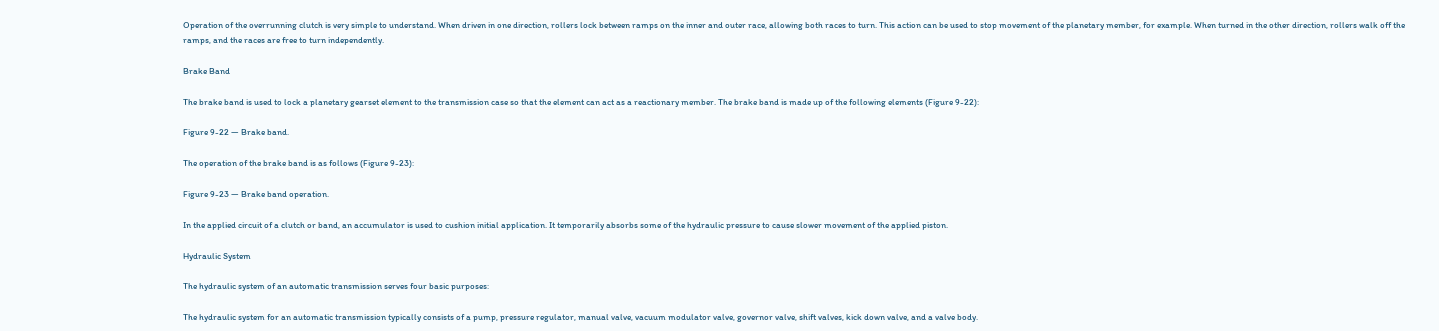Operation of the overrunning clutch is very simple to understand. When driven in one direction, rollers lock between ramps on the inner and outer race, allowing both races to turn. This action can be used to stop movement of the planetary member, for example. When turned in the other direction, rollers walk off the ramps, and the races are free to turn independently.

Brake Band

The brake band is used to lock a planetary gearset element to the transmission case so that the element can act as a reactionary member. The brake band is made up of the following elements (Figure 9-22):

Figure 9-22 — Brake band.

The operation of the brake band is as follows (Figure 9-23):

Figure 9-23 — Brake band operation.

In the applied circuit of a clutch or band, an accumulator is used to cushion initial application. It temporarily absorbs some of the hydraulic pressure to cause slower movement of the applied piston.

Hydraulic System

The hydraulic system of an automatic transmission serves four basic purposes:

The hydraulic system for an automatic transmission typically consists of a pump, pressure regulator, manual valve, vacuum modulator valve, governor valve, shift valves, kick down valve, and a valve body.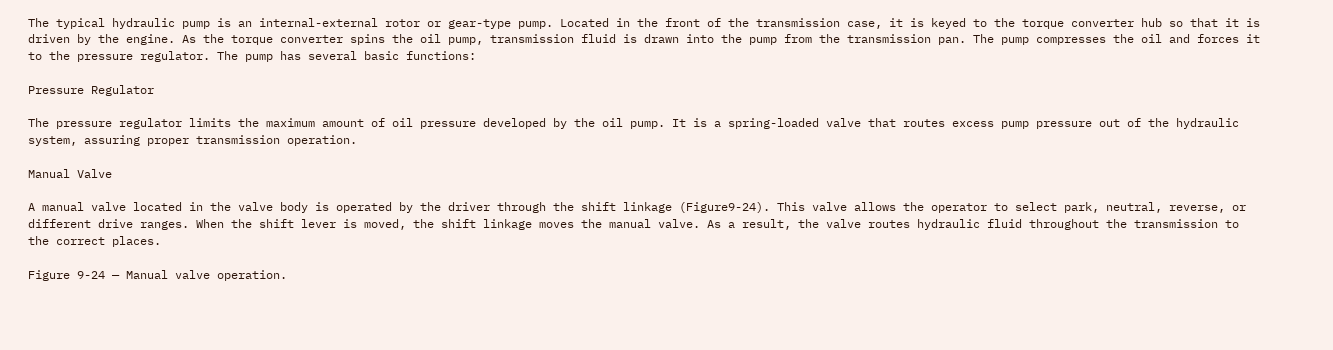The typical hydraulic pump is an internal-external rotor or gear-type pump. Located in the front of the transmission case, it is keyed to the torque converter hub so that it is driven by the engine. As the torque converter spins the oil pump, transmission fluid is drawn into the pump from the transmission pan. The pump compresses the oil and forces it to the pressure regulator. The pump has several basic functions:

Pressure Regulator

The pressure regulator limits the maximum amount of oil pressure developed by the oil pump. It is a spring-loaded valve that routes excess pump pressure out of the hydraulic system, assuring proper transmission operation.

Manual Valve

A manual valve located in the valve body is operated by the driver through the shift linkage (Figure9-24). This valve allows the operator to select park, neutral, reverse, or different drive ranges. When the shift lever is moved, the shift linkage moves the manual valve. As a result, the valve routes hydraulic fluid throughout the transmission to the correct places.

Figure 9-24 — Manual valve operation.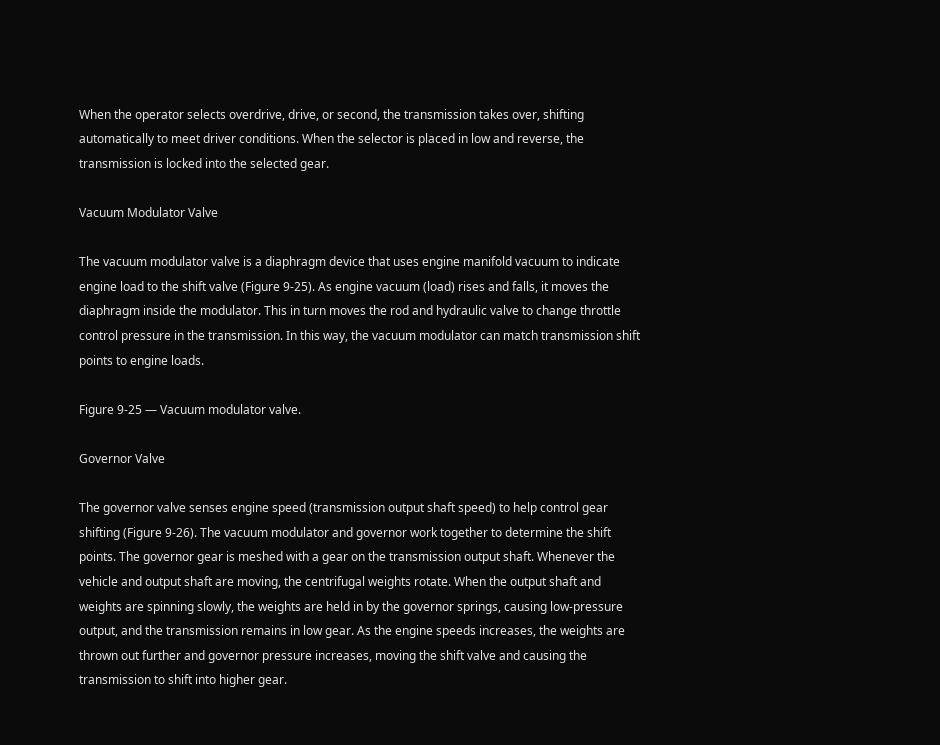When the operator selects overdrive, drive, or second, the transmission takes over, shifting automatically to meet driver conditions. When the selector is placed in low and reverse, the transmission is locked into the selected gear.

Vacuum Modulator Valve

The vacuum modulator valve is a diaphragm device that uses engine manifold vacuum to indicate engine load to the shift valve (Figure 9-25). As engine vacuum (load) rises and falls, it moves the diaphragm inside the modulator. This in turn moves the rod and hydraulic valve to change throttle control pressure in the transmission. In this way, the vacuum modulator can match transmission shift points to engine loads.

Figure 9-25 — Vacuum modulator valve.

Governor Valve

The governor valve senses engine speed (transmission output shaft speed) to help control gear shifting (Figure 9-26). The vacuum modulator and governor work together to determine the shift points. The governor gear is meshed with a gear on the transmission output shaft. Whenever the vehicle and output shaft are moving, the centrifugal weights rotate. When the output shaft and weights are spinning slowly, the weights are held in by the governor springs, causing low-pressure output, and the transmission remains in low gear. As the engine speeds increases, the weights are thrown out further and governor pressure increases, moving the shift valve and causing the transmission to shift into higher gear.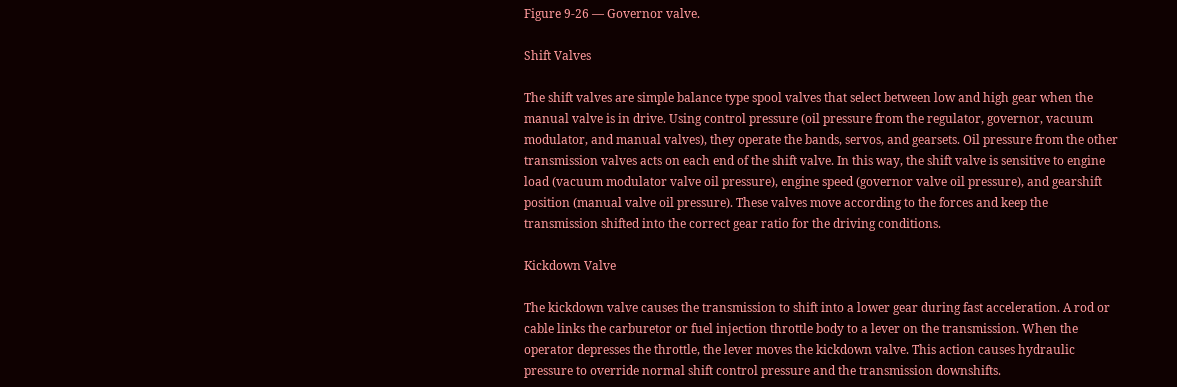Figure 9-26 — Governor valve.

Shift Valves

The shift valves are simple balance type spool valves that select between low and high gear when the manual valve is in drive. Using control pressure (oil pressure from the regulator, governor, vacuum modulator, and manual valves), they operate the bands, servos, and gearsets. Oil pressure from the other transmission valves acts on each end of the shift valve. In this way, the shift valve is sensitive to engine load (vacuum modulator valve oil pressure), engine speed (governor valve oil pressure), and gearshift position (manual valve oil pressure). These valves move according to the forces and keep the transmission shifted into the correct gear ratio for the driving conditions.

Kickdown Valve

The kickdown valve causes the transmission to shift into a lower gear during fast acceleration. A rod or cable links the carburetor or fuel injection throttle body to a lever on the transmission. When the operator depresses the throttle, the lever moves the kickdown valve. This action causes hydraulic pressure to override normal shift control pressure and the transmission downshifts.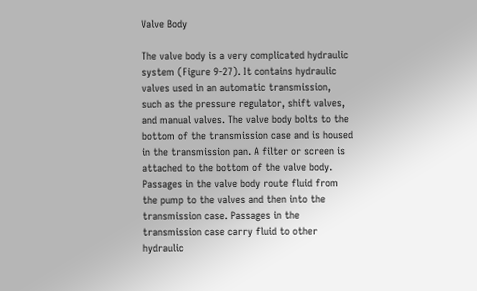Valve Body

The valve body is a very complicated hydraulic system (Figure 9-27). It contains hydraulic valves used in an automatic transmission, such as the pressure regulator, shift valves, and manual valves. The valve body bolts to the bottom of the transmission case and is housed in the transmission pan. A filter or screen is attached to the bottom of the valve body. Passages in the valve body route fluid from the pump to the valves and then into the transmission case. Passages in the transmission case carry fluid to other hydraulic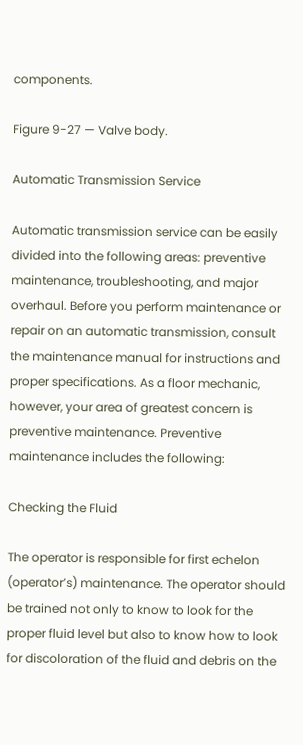components.

Figure 9-27 — Valve body.

Automatic Transmission Service

Automatic transmission service can be easily divided into the following areas: preventive maintenance, troubleshooting, and major overhaul. Before you perform maintenance or repair on an automatic transmission, consult the maintenance manual for instructions and proper specifications. As a floor mechanic, however, your area of greatest concern is preventive maintenance. Preventive maintenance includes the following:

Checking the Fluid

The operator is responsible for first echelon (operator’s) maintenance. The operator should be trained not only to know to look for the proper fluid level but also to know how to look for discoloration of the fluid and debris on the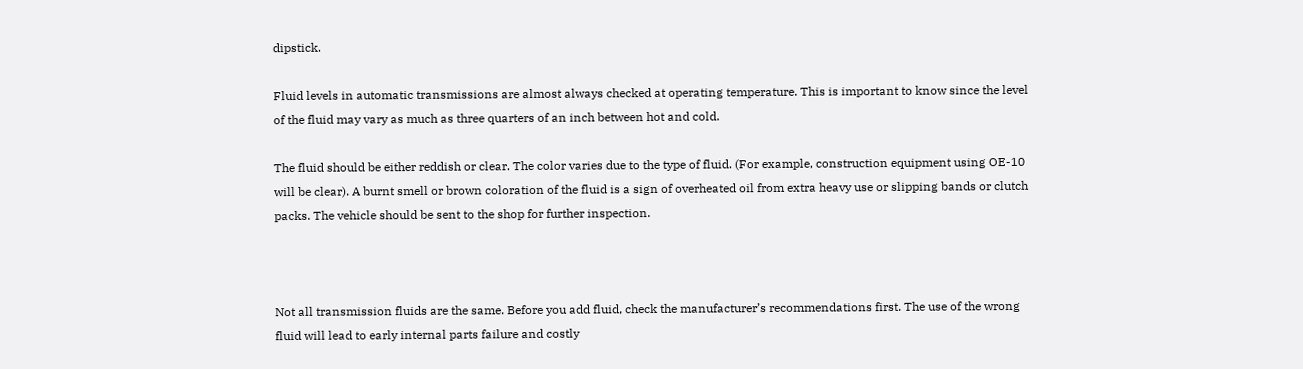dipstick.

Fluid levels in automatic transmissions are almost always checked at operating temperature. This is important to know since the level of the fluid may vary as much as three quarters of an inch between hot and cold.

The fluid should be either reddish or clear. The color varies due to the type of fluid. (For example, construction equipment using OE-10 will be clear). A burnt smell or brown coloration of the fluid is a sign of overheated oil from extra heavy use or slipping bands or clutch packs. The vehicle should be sent to the shop for further inspection.



Not all transmission fluids are the same. Before you add fluid, check the manufacturer’s recommendations first. The use of the wrong fluid will lead to early internal parts failure and costly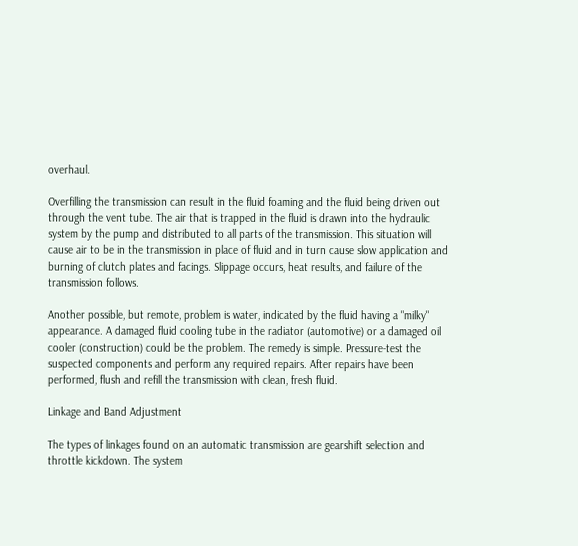overhaul.

Overfilling the transmission can result in the fluid foaming and the fluid being driven out through the vent tube. The air that is trapped in the fluid is drawn into the hydraulic system by the pump and distributed to all parts of the transmission. This situation will cause air to be in the transmission in place of fluid and in turn cause slow application and burning of clutch plates and facings. Slippage occurs, heat results, and failure of the transmission follows.

Another possible, but remote, problem is water, indicated by the fluid having a "milky" appearance. A damaged fluid cooling tube in the radiator (automotive) or a damaged oil cooler (construction) could be the problem. The remedy is simple. Pressure-test the suspected components and perform any required repairs. After repairs have been performed, flush and refill the transmission with clean, fresh fluid.

Linkage and Band Adjustment

The types of linkages found on an automatic transmission are gearshift selection and throttle kickdown. The system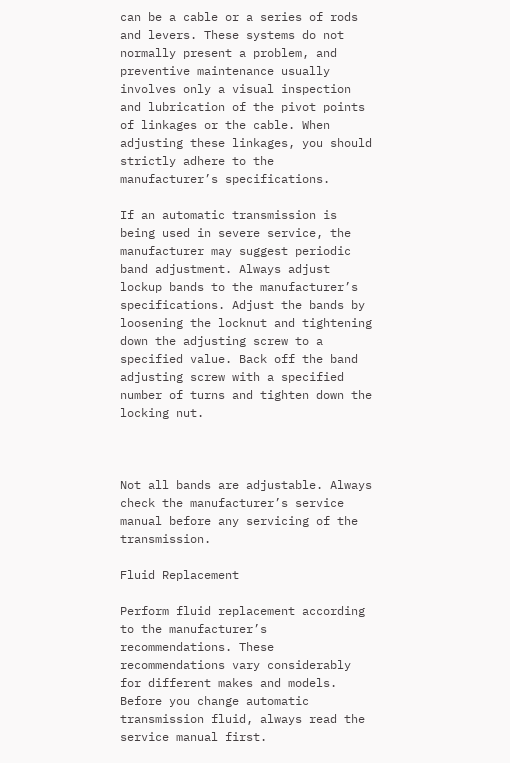can be a cable or a series of rods and levers. These systems do not normally present a problem, and preventive maintenance usually involves only a visual inspection and lubrication of the pivot points of linkages or the cable. When adjusting these linkages, you should strictly adhere to the manufacturer’s specifications.

If an automatic transmission is being used in severe service, the manufacturer may suggest periodic band adjustment. Always adjust lockup bands to the manufacturer’s specifications. Adjust the bands by loosening the locknut and tightening down the adjusting screw to a specified value. Back off the band adjusting screw with a specified number of turns and tighten down the locking nut.



Not all bands are adjustable. Always check the manufacturer’s service manual before any servicing of the transmission.

Fluid Replacement

Perform fluid replacement according to the manufacturer’s recommendations. These recommendations vary considerably for different makes and models. Before you change automatic transmission fluid, always read the service manual first.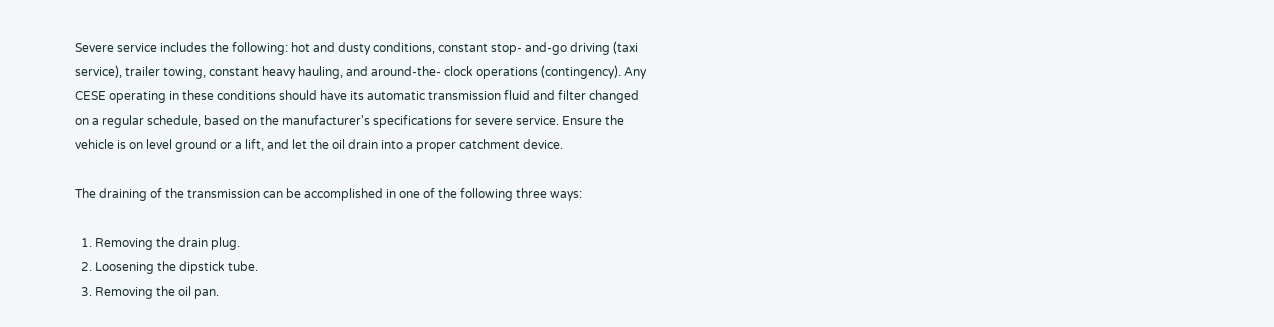Severe service includes the following: hot and dusty conditions, constant stop- and-go driving (taxi service), trailer towing, constant heavy hauling, and around-the- clock operations (contingency). Any CESE operating in these conditions should have its automatic transmission fluid and filter changed on a regular schedule, based on the manufacturer's specifications for severe service. Ensure the vehicle is on level ground or a lift, and let the oil drain into a proper catchment device.

The draining of the transmission can be accomplished in one of the following three ways:

  1. Removing the drain plug.
  2. Loosening the dipstick tube.
  3. Removing the oil pan.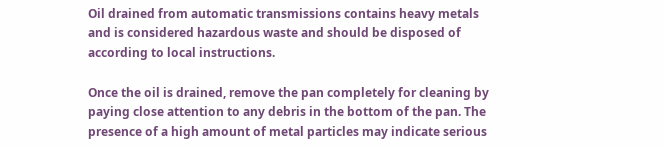Oil drained from automatic transmissions contains heavy metals and is considered hazardous waste and should be disposed of according to local instructions.

Once the oil is drained, remove the pan completely for cleaning by paying close attention to any debris in the bottom of the pan. The presence of a high amount of metal particles may indicate serious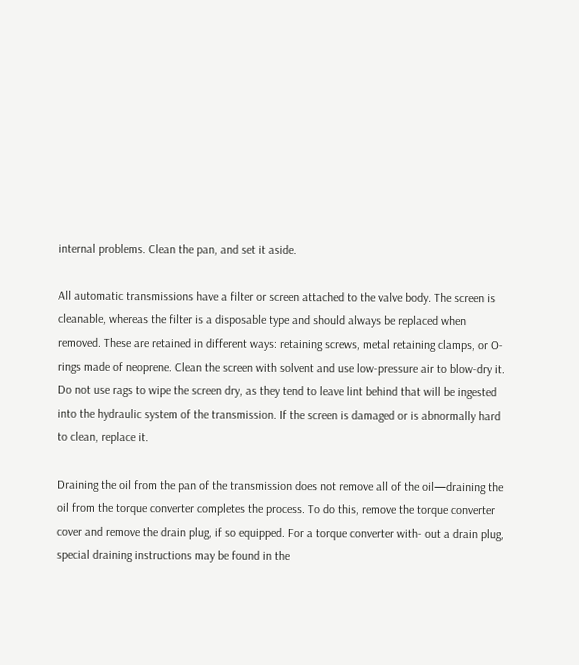internal problems. Clean the pan, and set it aside.

All automatic transmissions have a filter or screen attached to the valve body. The screen is cleanable, whereas the filter is a disposable type and should always be replaced when removed. These are retained in different ways: retaining screws, metal retaining clamps, or O-rings made of neoprene. Clean the screen with solvent and use low-pressure air to blow-dry it. Do not use rags to wipe the screen dry, as they tend to leave lint behind that will be ingested into the hydraulic system of the transmission. If the screen is damaged or is abnormally hard to clean, replace it.

Draining the oil from the pan of the transmission does not remove all of the oil—draining the oil from the torque converter completes the process. To do this, remove the torque converter cover and remove the drain plug, if so equipped. For a torque converter with- out a drain plug, special draining instructions may be found in the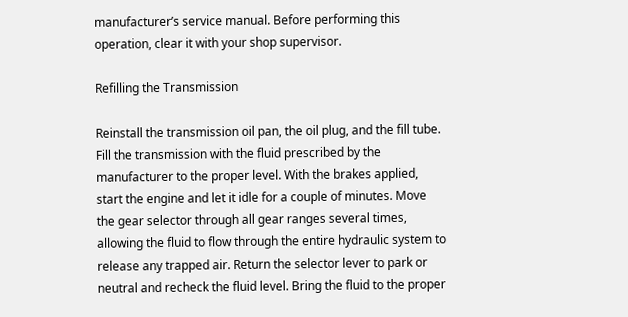manufacturer’s service manual. Before performing this operation, clear it with your shop supervisor.

Refilling the Transmission

Reinstall the transmission oil pan, the oil plug, and the fill tube. Fill the transmission with the fluid prescribed by the manufacturer to the proper level. With the brakes applied, start the engine and let it idle for a couple of minutes. Move the gear selector through all gear ranges several times, allowing the fluid to flow through the entire hydraulic system to release any trapped air. Return the selector lever to park or neutral and recheck the fluid level. Bring the fluid to the proper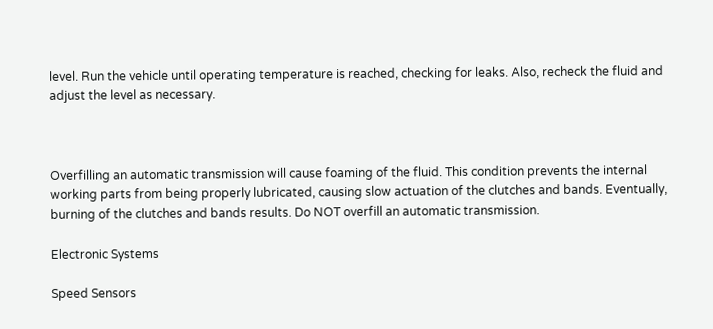level. Run the vehicle until operating temperature is reached, checking for leaks. Also, recheck the fluid and adjust the level as necessary.



Overfilling an automatic transmission will cause foaming of the fluid. This condition prevents the internal working parts from being properly lubricated, causing slow actuation of the clutches and bands. Eventually, burning of the clutches and bands results. Do NOT overfill an automatic transmission.

Electronic Systems

Speed Sensors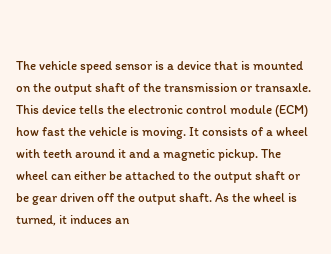The vehicle speed sensor is a device that is mounted on the output shaft of the transmission or transaxle. This device tells the electronic control module (ECM) how fast the vehicle is moving. It consists of a wheel with teeth around it and a magnetic pickup. The wheel can either be attached to the output shaft or be gear driven off the output shaft. As the wheel is turned, it induces an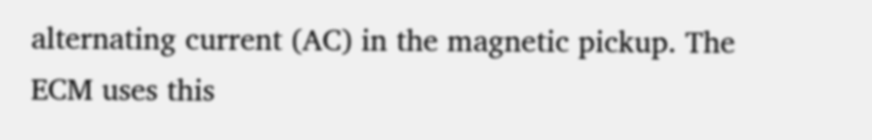alternating current (AC) in the magnetic pickup. The ECM uses this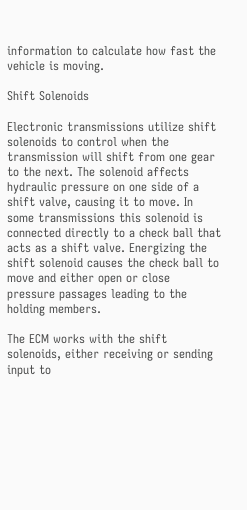information to calculate how fast the vehicle is moving.

Shift Solenoids

Electronic transmissions utilize shift solenoids to control when the transmission will shift from one gear to the next. The solenoid affects hydraulic pressure on one side of a shift valve, causing it to move. In some transmissions this solenoid is connected directly to a check ball that acts as a shift valve. Energizing the shift solenoid causes the check ball to move and either open or close pressure passages leading to the holding members.

The ECM works with the shift solenoids, either receiving or sending input to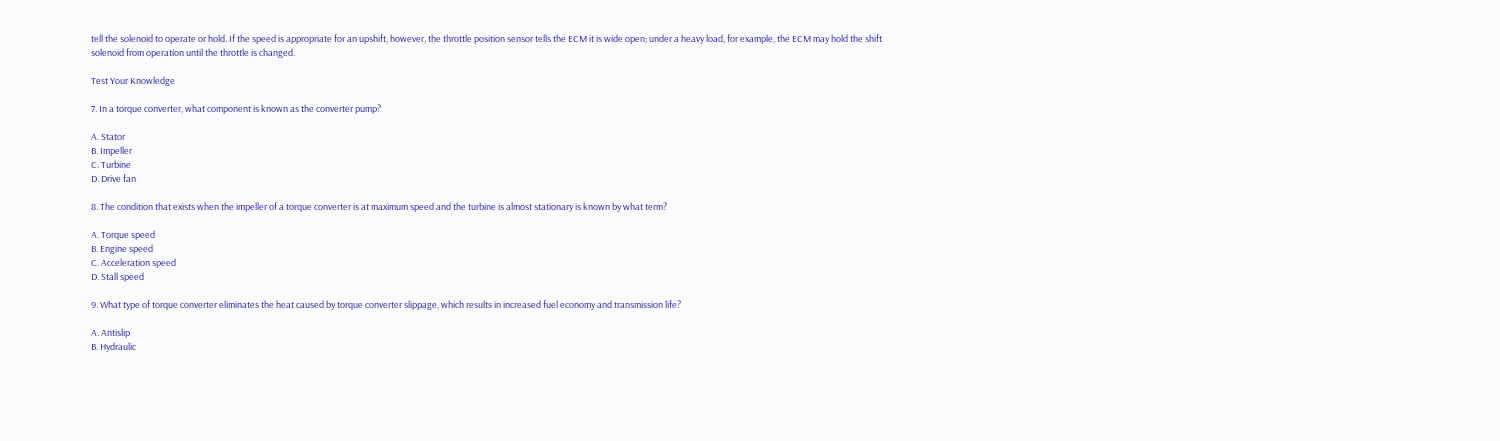tell the solenoid to operate or hold. If the speed is appropriate for an upshift, however, the throttle position sensor tells the ECM it is wide open; under a heavy load, for example, the ECM may hold the shift solenoid from operation until the throttle is changed.

Test Your Knowledge

7. In a torque converter, what component is known as the converter pump?

A. Stator
B. Impeller
C. Turbine
D. Drive fan

8. The condition that exists when the impeller of a torque converter is at maximum speed and the turbine is almost stationary is known by what term?

A. Torque speed
B. Engine speed
C. Acceleration speed
D. Stall speed

9. What type of torque converter eliminates the heat caused by torque converter slippage, which results in increased fuel economy and transmission life?

A. Antislip
B. Hydraulic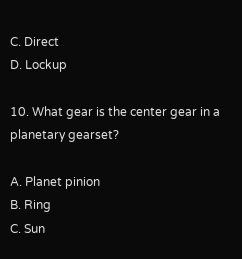C. Direct
D. Lockup

10. What gear is the center gear in a planetary gearset?

A. Planet pinion
B. Ring
C. Sun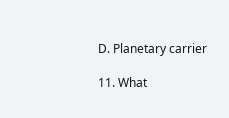D. Planetary carrier

11. What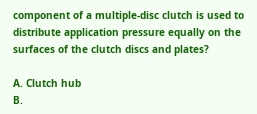component of a multiple-disc clutch is used to distribute application pressure equally on the surfaces of the clutch discs and plates?

A. Clutch hub
B.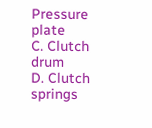Pressure plate
C. Clutch drum
D. Clutch springs